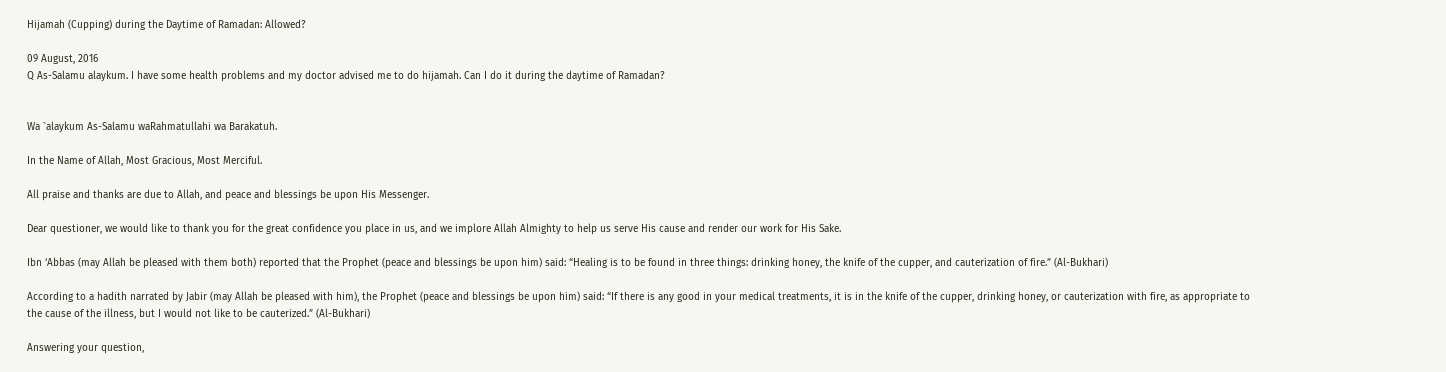Hijamah (Cupping) during the Daytime of Ramadan: Allowed?

09 August, 2016
Q As-Salamu alaykum. I have some health problems and my doctor advised me to do hijamah. Can I do it during the daytime of Ramadan?


Wa `alaykum As-Salamu waRahmatullahi wa Barakatuh.

In the Name of Allah, Most Gracious, Most Merciful.

All praise and thanks are due to Allah, and peace and blessings be upon His Messenger.

Dear questioner, we would like to thank you for the great confidence you place in us, and we implore Allah Almighty to help us serve His cause and render our work for His Sake.

Ibn ‘Abbas (may Allah be pleased with them both) reported that the Prophet (peace and blessings be upon him) said: “Healing is to be found in three things: drinking honey, the knife of the cupper, and cauterization of fire.” (Al-Bukhari)

According to a hadith narrated by Jabir (may Allah be pleased with him), the Prophet (peace and blessings be upon him) said: “If there is any good in your medical treatments, it is in the knife of the cupper, drinking honey, or cauterization with fire, as appropriate to the cause of the illness, but I would not like to be cauterized.” (Al-Bukhari)

Answering your question,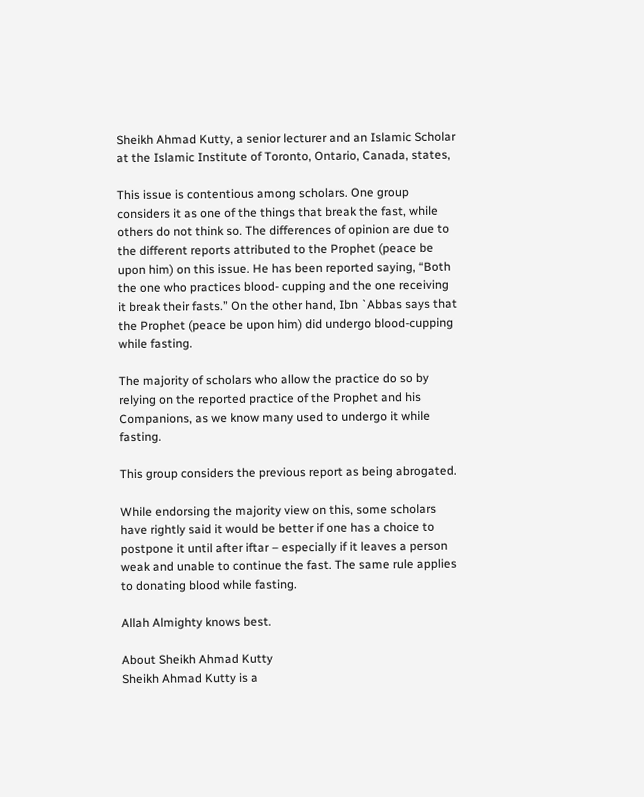Sheikh Ahmad Kutty, a senior lecturer and an Islamic Scholar at the Islamic Institute of Toronto, Ontario, Canada, states,

This issue is contentious among scholars. One group considers it as one of the things that break the fast, while others do not think so. The differences of opinion are due to the different reports attributed to the Prophet (peace be upon him) on this issue. He has been reported saying, “Both the one who practices blood- cupping and the one receiving it break their fasts.” On the other hand, Ibn `Abbas says that the Prophet (peace be upon him) did undergo blood-cupping while fasting.

The majority of scholars who allow the practice do so by relying on the reported practice of the Prophet and his Companions, as we know many used to undergo it while fasting.

This group considers the previous report as being abrogated.

While endorsing the majority view on this, some scholars have rightly said it would be better if one has a choice to postpone it until after iftar – especially if it leaves a person weak and unable to continue the fast. The same rule applies to donating blood while fasting.

Allah Almighty knows best.

About Sheikh Ahmad Kutty
Sheikh Ahmad Kutty is a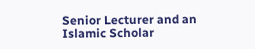Senior Lecturer and an Islamic Scholar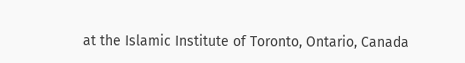at the Islamic Institute of Toronto, Ontario, Canada